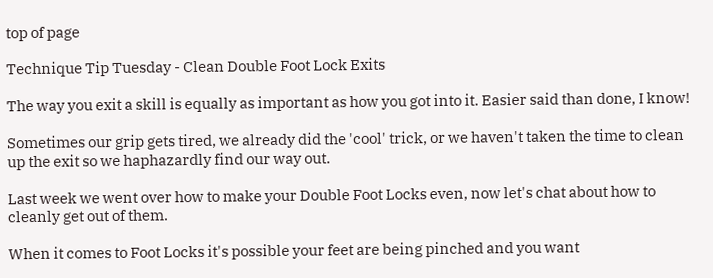top of page

Technique Tip Tuesday - Clean Double Foot Lock Exits

The way you exit a skill is equally as important as how you got into it. Easier said than done, I know!

Sometimes our grip gets tired, we already did the 'cool' trick, or we haven't taken the time to clean up the exit so we haphazardly find our way out.

Last week we went over how to make your Double Foot Locks even, now let's chat about how to cleanly get out of them.

When it comes to Foot Locks it's possible your feet are being pinched and you want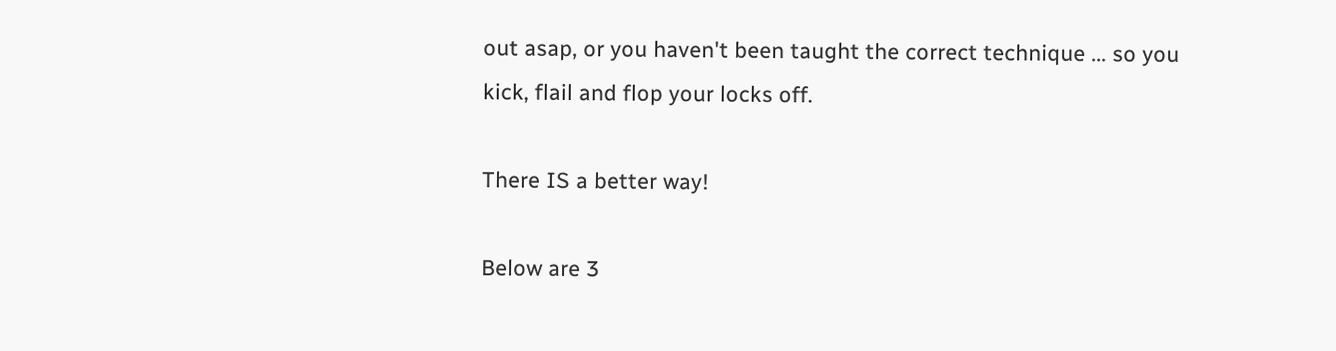out asap, or you haven't been taught the correct technique ... so you kick, flail and flop your locks off.

There IS a better way!

Below are 3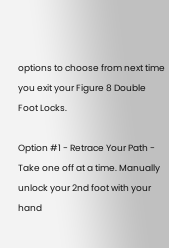options to choose from next time you exit your Figure 8 Double Foot Locks.

Option #1 - Retrace Your Path - Take one off at a time. Manually unlock your 2nd foot with your hand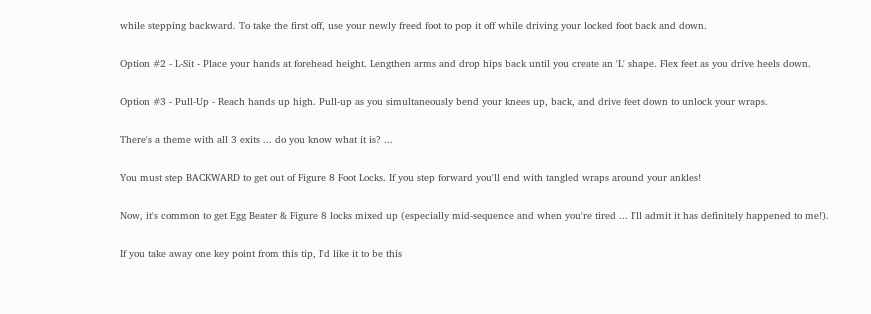while stepping backward. To take the first off, use your newly freed foot to pop it off while driving your locked foot back and down.

Option #2 - L-Sit - Place your hands at forehead height. Lengthen arms and drop hips back until you create an 'L' shape. Flex feet as you drive heels down.

Option #3 - Pull-Up - Reach hands up high. Pull-up as you simultaneously bend your knees up, back, and drive feet down to unlock your wraps.

There's a theme with all 3 exits ... do you know what it is? ...

You must step BACKWARD to get out of Figure 8 Foot Locks. If you step forward you'll end with tangled wraps around your ankles!

Now, it's common to get Egg Beater & Figure 8 locks mixed up (especially mid-sequence and when you're tired ... I'll admit it has definitely happened to me!).

If you take away one key point from this tip, I'd like it to be this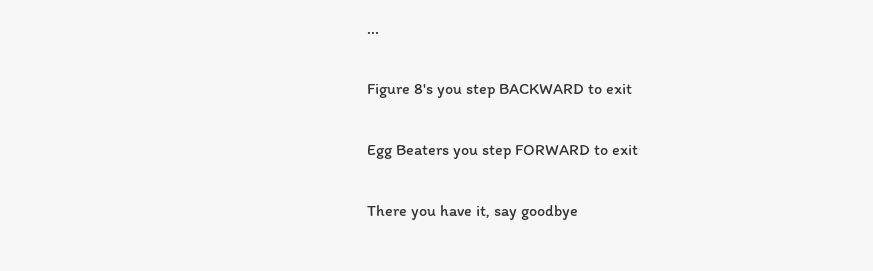...

Figure 8's you step BACKWARD to exit

Egg Beaters you step FORWARD to exit

There you have it, say goodbye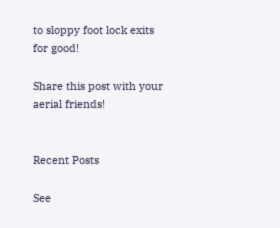to sloppy foot lock exits for good!

Share this post with your aerial friends!


Recent Posts

See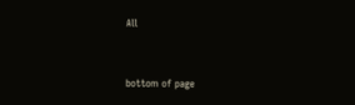All


bottom of page